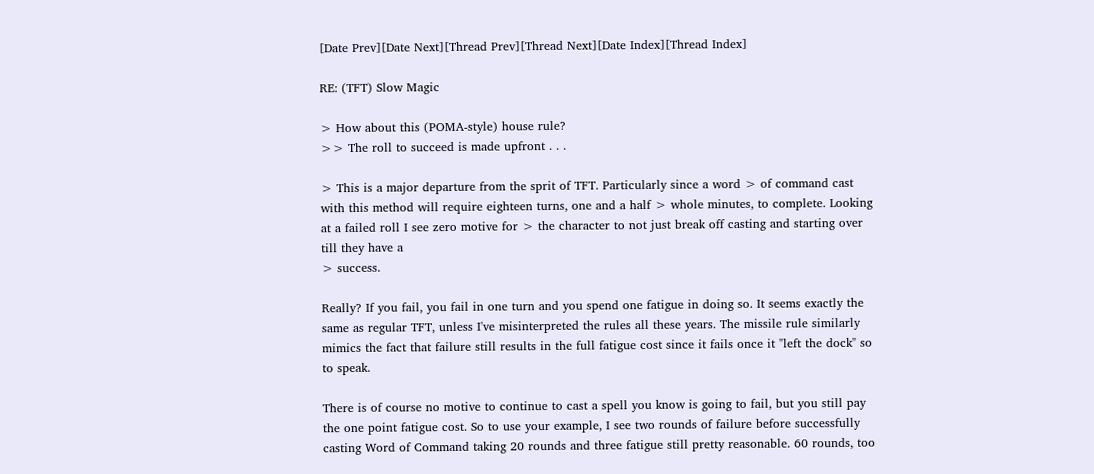[Date Prev][Date Next][Thread Prev][Thread Next][Date Index][Thread Index]

RE: (TFT) Slow Magic

> How about this (POMA-style) house rule?
>> The roll to succeed is made upfront . . .

> This is a major departure from the sprit of TFT. Particularly since a word > of command cast with this method will require eighteen turns, one and a half > whole minutes, to complete. Looking at a failed roll I see zero motive for > the character to not just break off casting and starting over till they have a
> success.

Really? If you fail, you fail in one turn and you spend one fatigue in doing so. It seems exactly the same as regular TFT, unless I've misinterpreted the rules all these years. The missile rule similarly mimics the fact that failure still results in the full fatigue cost since it fails once it "left the dock" so to speak.

There is of course no motive to continue to cast a spell you know is going to fail, but you still pay the one point fatigue cost. So to use your example, I see two rounds of failure before successfully casting Word of Command taking 20 rounds and three fatigue still pretty reasonable. 60 rounds, too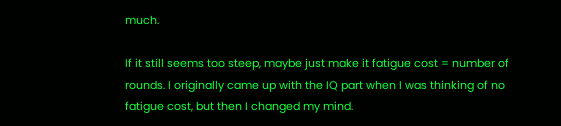much.

If it still seems too steep, maybe just make it fatigue cost = number of rounds. I originally came up with the IQ part when I was thinking of no fatigue cost, but then I changed my mind.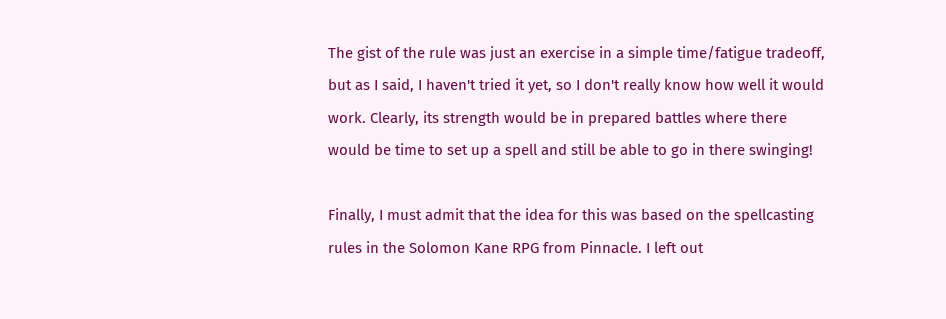The gist of the rule was just an exercise in a simple time/fatigue tradeoff, but as I said, I haven't tried it yet, so I don't really know how well it would work. Clearly, its strength would be in prepared battles where there would be time to set up a spell and still be able to go in there swinging!

Finally, I must admit that the idea for this was based on the spellcasting rules in the Solomon Kane RPG from Pinnacle. I left out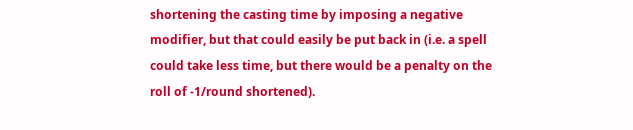shortening the casting time by imposing a negative modifier, but that could easily be put back in (i.e. a spell could take less time, but there would be a penalty on the roll of -1/round shortened).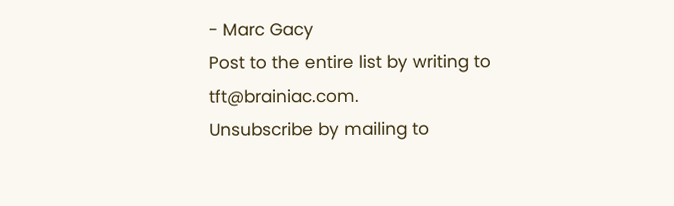- Marc Gacy
Post to the entire list by writing to tft@brainiac.com.
Unsubscribe by mailing to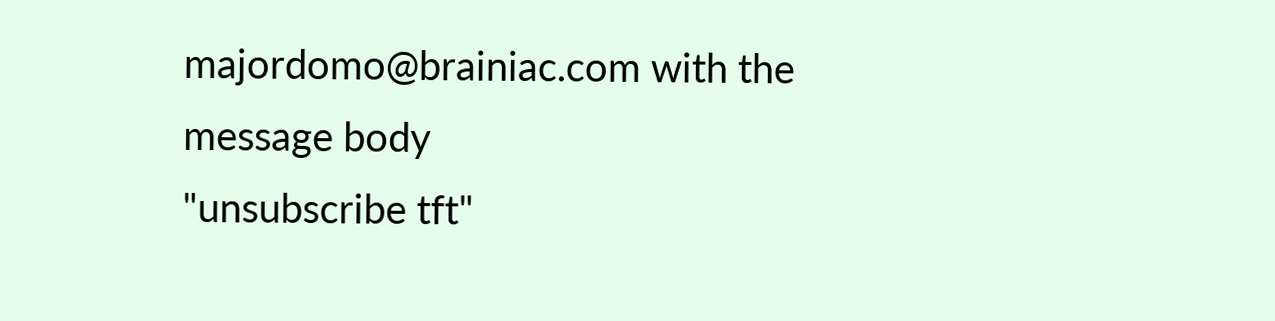majordomo@brainiac.com with the message body
"unsubscribe tft"